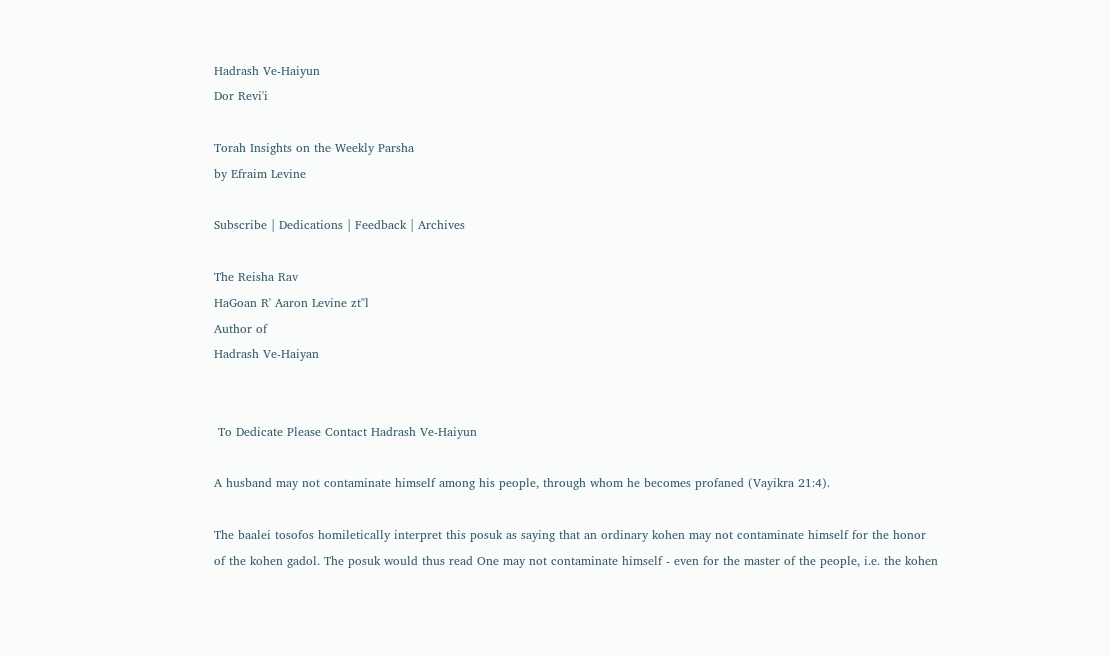Hadrash Ve-Haiyun
Dor Revi'i

Torah Insights on the Weekly Parsha
by Efraim Levine

Subscribe | Dedications | Feedback | Archives

The Reisha Rav
HaGoan R' Aaron Levine zt"l
Author of
Hadrash Ve-Haiyan


 To Dedicate Please Contact Hadrash Ve-Haiyun

A husband may not contaminate himself among his people, through whom he becomes profaned (Vayikra 21:4).

The baalei tosofos homiletically interpret this posuk as saying that an ordinary kohen may not contaminate himself for the honor of the kohen gadol. The posuk would thus read One may not contaminate himself - even for the master of the people, i.e. the kohen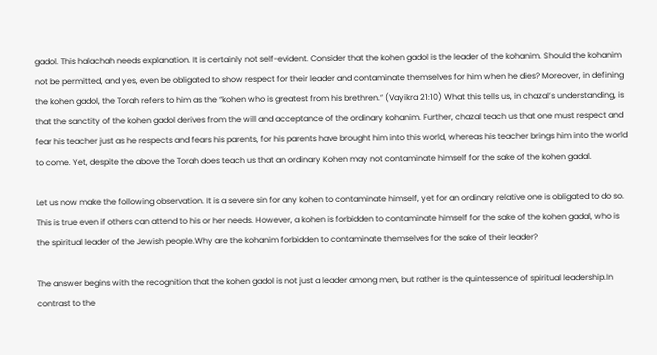gadol. This halachah needs explanation. It is certainly not self-evident. Consider that the kohen gadol is the leader of the kohanim. Should the kohanim not be permitted, and yes, even be obligated to show respect for their leader and contaminate themselves for him when he dies? Moreover, in defining the kohen gadol, the Torah refers to him as the “kohen who is greatest from his brethren.” (Vayikra 21:10) What this tells us, in chazal’s understanding, is that the sanctity of the kohen gadol derives from the will and acceptance of the ordinary kohanim. Further, chazal teach us that one must respect and fear his teacher just as he respects and fears his parents, for his parents have brought him into this world, whereas his teacher brings him into the world to come. Yet, despite the above the Torah does teach us that an ordinary Kohen may not contaminate himself for the sake of the kohen gadal.

Let us now make the following observation. It is a severe sin for any kohen to contaminate himself, yet for an ordinary relative one is obligated to do so. This is true even if others can attend to his or her needs. However, a kohen is forbidden to contaminate himself for the sake of the kohen gadal, who is the spiritual leader of the Jewish people.Why are the kohanim forbidden to contaminate themselves for the sake of their leader?

The answer begins with the recognition that the kohen gadol is not just a leader among men, but rather is the quintessence of spiritual leadership.In contrast to the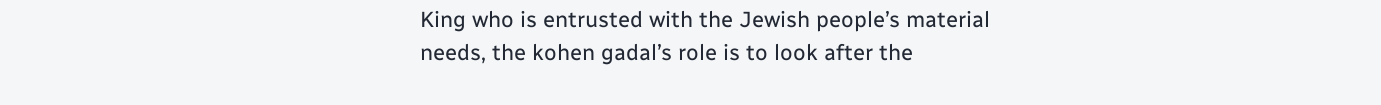King who is entrusted with the Jewish people’s material needs, the kohen gadal’s role is to look after the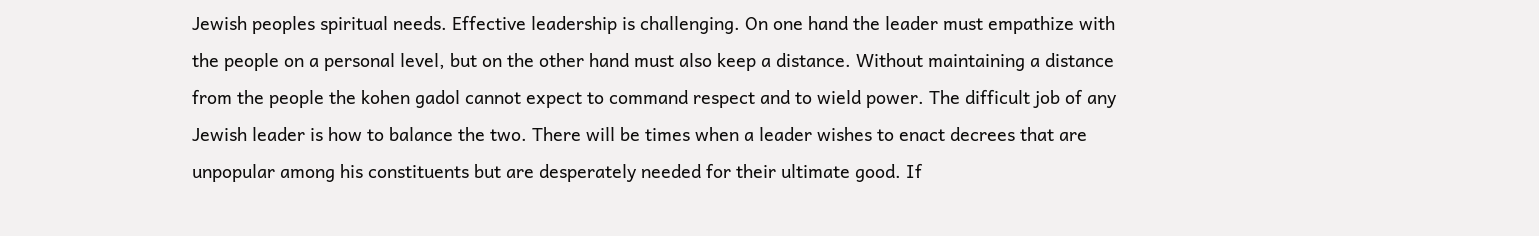Jewish peoples spiritual needs. Effective leadership is challenging. On one hand the leader must empathize with the people on a personal level, but on the other hand must also keep a distance. Without maintaining a distance from the people the kohen gadol cannot expect to command respect and to wield power. The difficult job of any Jewish leader is how to balance the two. There will be times when a leader wishes to enact decrees that are unpopular among his constituents but are desperately needed for their ultimate good. If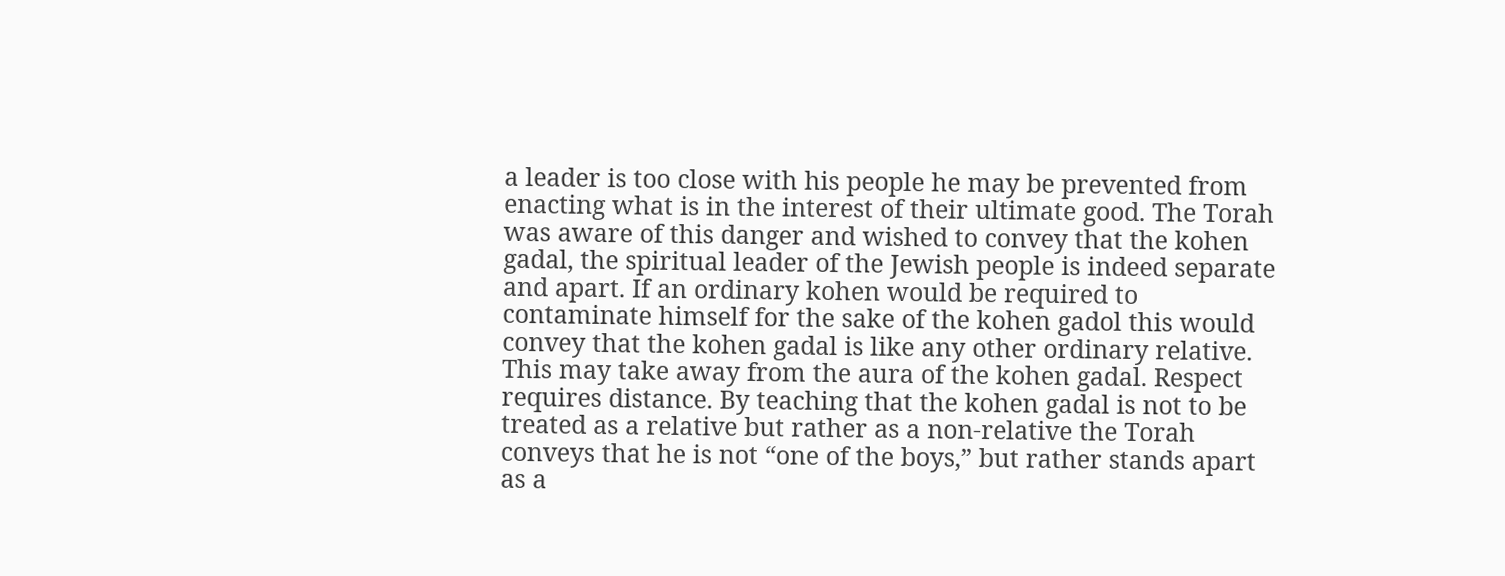a leader is too close with his people he may be prevented from enacting what is in the interest of their ultimate good. The Torah was aware of this danger and wished to convey that the kohen gadal, the spiritual leader of the Jewish people is indeed separate and apart. If an ordinary kohen would be required to contaminate himself for the sake of the kohen gadol this would convey that the kohen gadal is like any other ordinary relative. This may take away from the aura of the kohen gadal. Respect requires distance. By teaching that the kohen gadal is not to be treated as a relative but rather as a non-relative the Torah conveys that he is not “one of the boys,” but rather stands apart as a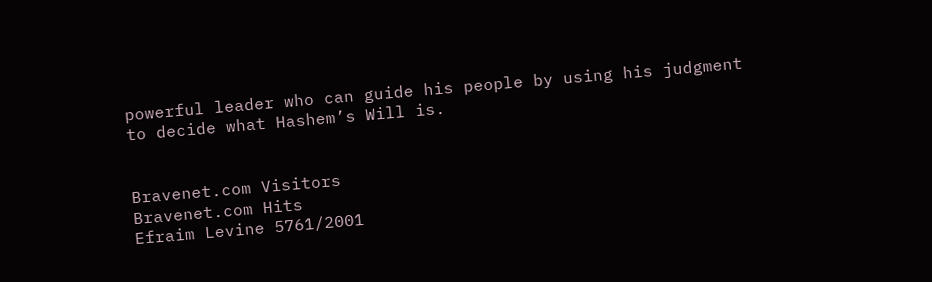powerful leader who can guide his people by using his judgment to decide what Hashem’s Will is.


Bravenet.com Visitors
Bravenet.com Hits
Efraim Levine 5761/2001